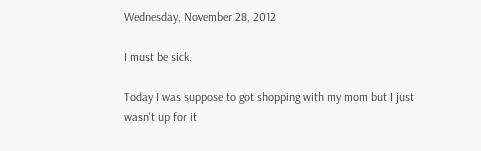Wednesday, November 28, 2012

I must be sick.

Today I was suppose to got shopping with my mom but I just wasn't up for it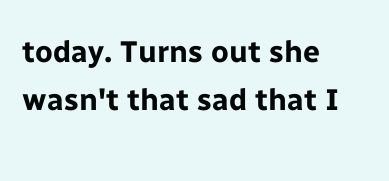today. Turns out she wasn't that sad that I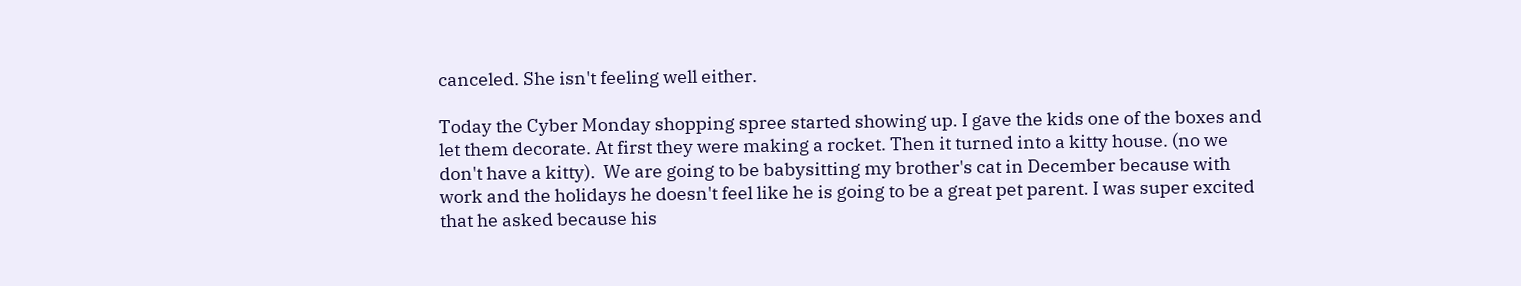canceled. She isn't feeling well either.

Today the Cyber Monday shopping spree started showing up. I gave the kids one of the boxes and let them decorate. At first they were making a rocket. Then it turned into a kitty house. (no we don't have a kitty).  We are going to be babysitting my brother's cat in December because with work and the holidays he doesn't feel like he is going to be a great pet parent. I was super excited that he asked because his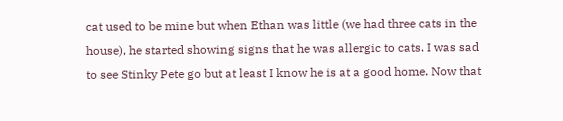cat used to be mine but when Ethan was little (we had three cats in the house), he started showing signs that he was allergic to cats. I was sad to see Stinky Pete go but at least I know he is at a good home. Now that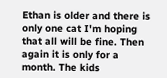Ethan is older and there is only one cat I'm hoping that all will be fine. Then again it is only for a month. The kids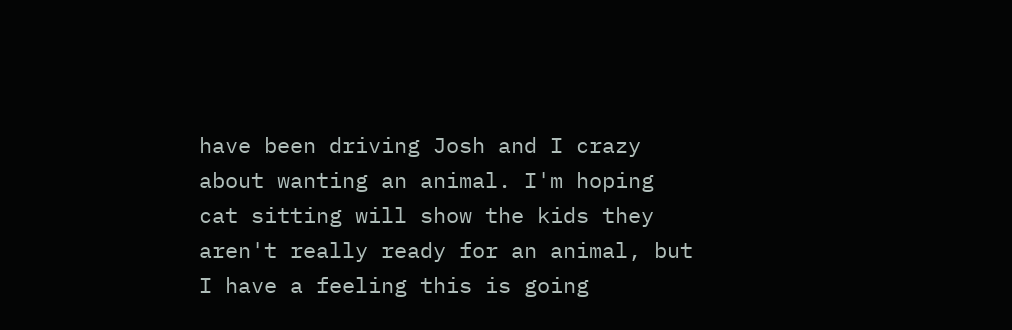have been driving Josh and I crazy about wanting an animal. I'm hoping cat sitting will show the kids they aren't really ready for an animal, but I have a feeling this is going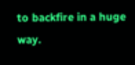to backfire in a huge way.